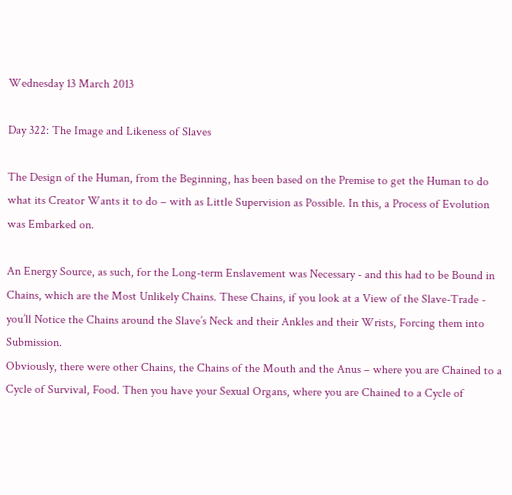Wednesday 13 March 2013

Day 322: The Image and Likeness of Slaves

The Design of the Human, from the Beginning, has been based on the Premise to get the Human to do what its Creator Wants it to do – with as Little Supervision as Possible. In this, a Process of Evolution was Embarked on.

An Energy Source, as such, for the Long-term Enslavement was Necessary - and this had to be Bound in Chains, which are the Most Unlikely Chains. These Chains, if you look at a View of the Slave-Trade - you’ll Notice the Chains around the Slave’s Neck and their Ankles and their Wrists, Forcing them into Submission.
Obviously, there were other Chains, the Chains of the Mouth and the Anus – where you are Chained to a Cycle of Survival, Food. Then you have your Sexual Organs, where you are Chained to a Cycle of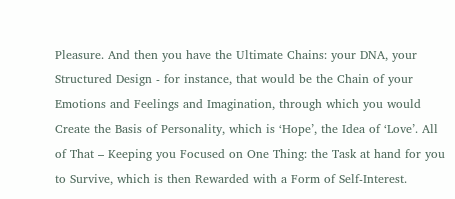Pleasure. And then you have the Ultimate Chains: your DNA, your Structured Design - for instance, that would be the Chain of your Emotions and Feelings and Imagination, through which you would Create the Basis of Personality, which is ‘Hope’, the Idea of ‘Love’. All of That – Keeping you Focused on One Thing: the Task at hand for you to Survive, which is then Rewarded with a Form of Self-Interest.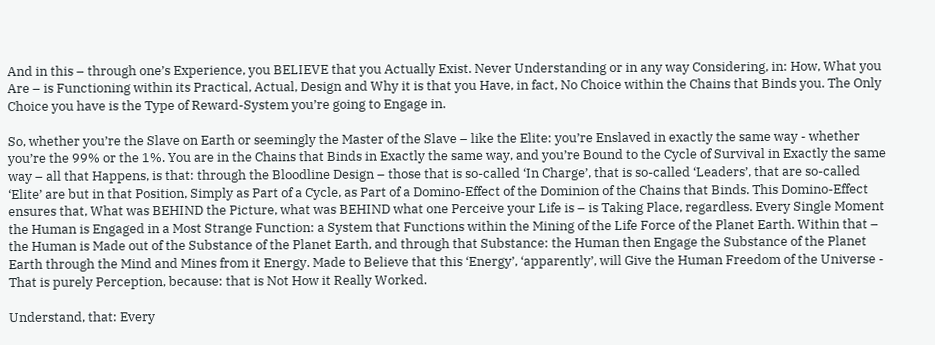And in this – through one’s Experience, you BELIEVE that you Actually Exist. Never Understanding or in any way Considering, in: How, What you Are – is Functioning within its Practical, Actual, Design and Why it is that you Have, in fact, No Choice within the Chains that Binds you. The Only Choice you have is the Type of Reward-System you’re going to Engage in.

So, whether you’re the Slave on Earth or seemingly the Master of the Slave – like the Elite: you’re Enslaved in exactly the same way - whether you’re the 99% or the 1%. You are in the Chains that Binds in Exactly the same way, and you’re Bound to the Cycle of Survival in Exactly the same way – all that Happens, is that: through the Bloodline Design – those that is so-called ‘In Charge’, that is so-called ‘Leaders’, that are so-called ‘Elite’ are but in that Position, Simply as Part of a Cycle, as Part of a Domino-Effect of the Dominion of the Chains that Binds. This Domino-Effect ensures that, What was BEHIND the Picture, what was BEHIND what one Perceive your Life is – is Taking Place, regardless. Every Single Moment the Human is Engaged in a Most Strange Function: a System that Functions within the Mining of the Life Force of the Planet Earth. Within that – the Human is Made out of the Substance of the Planet Earth, and through that Substance: the Human then Engage the Substance of the Planet Earth through the Mind and Mines from it Energy. Made to Believe that this ‘Energy’, ‘apparently’, will Give the Human Freedom of the Universe - That is purely Perception, because: that is Not How it Really Worked.

Understand, that: Every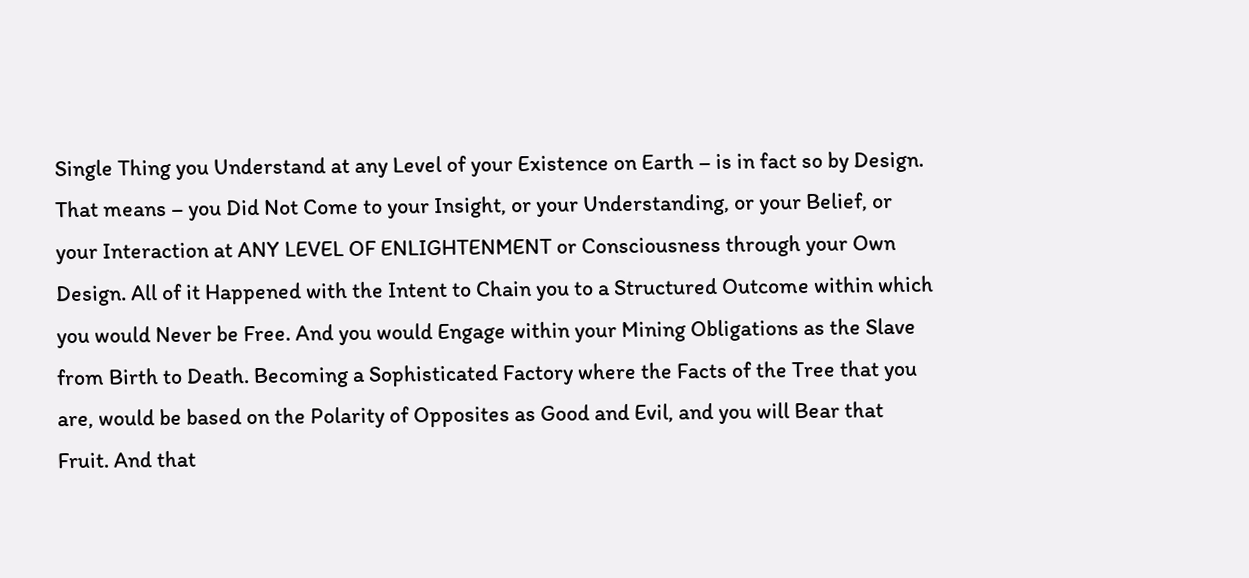Single Thing you Understand at any Level of your Existence on Earth – is in fact so by Design. That means – you Did Not Come to your Insight, or your Understanding, or your Belief, or your Interaction at ANY LEVEL OF ENLIGHTENMENT or Consciousness through your Own Design. All of it Happened with the Intent to Chain you to a Structured Outcome within which you would Never be Free. And you would Engage within your Mining Obligations as the Slave from Birth to Death. Becoming a Sophisticated Factory where the Facts of the Tree that you are, would be based on the Polarity of Opposites as Good and Evil, and you will Bear that Fruit. And that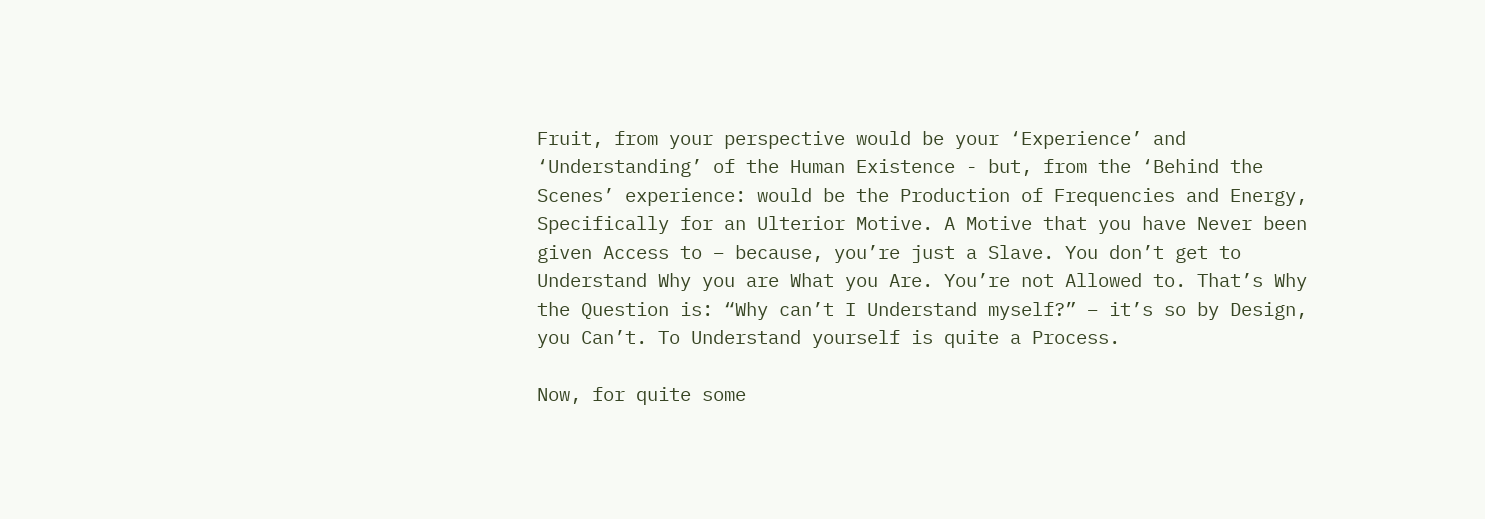Fruit, from your perspective would be your ‘Experience’ and ‘Understanding’ of the Human Existence - but, from the ‘Behind the Scenes’ experience: would be the Production of Frequencies and Energy, Specifically for an Ulterior Motive. A Motive that you have Never been given Access to – because, you’re just a Slave. You don’t get to Understand Why you are What you Are. You’re not Allowed to. That’s Why the Question is: “Why can’t I Understand myself?” – it’s so by Design, you Can’t. To Understand yourself is quite a Process.

Now, for quite some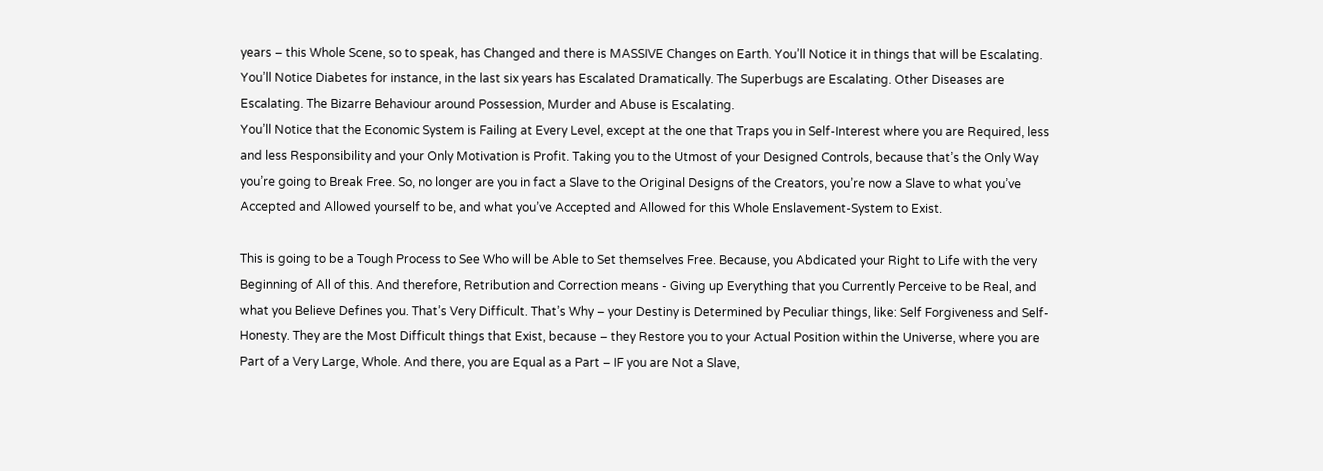years – this Whole Scene, so to speak, has Changed and there is MASSIVE Changes on Earth. You’ll Notice it in things that will be Escalating. You’ll Notice Diabetes for instance, in the last six years has Escalated Dramatically. The Superbugs are Escalating. Other Diseases are Escalating. The Bizarre Behaviour around Possession, Murder and Abuse is Escalating.
You’ll Notice that the Economic System is Failing at Every Level, except at the one that Traps you in Self-Interest where you are Required, less and less Responsibility and your Only Motivation is Profit. Taking you to the Utmost of your Designed Controls, because that’s the Only Way you’re going to Break Free. So, no longer are you in fact a Slave to the Original Designs of the Creators, you’re now a Slave to what you’ve Accepted and Allowed yourself to be, and what you’ve Accepted and Allowed for this Whole Enslavement-System to Exist.

This is going to be a Tough Process to See Who will be Able to Set themselves Free. Because, you Abdicated your Right to Life with the very Beginning of All of this. And therefore, Retribution and Correction means - Giving up Everything that you Currently Perceive to be Real, and what you Believe Defines you. That’s Very Difficult. That’s Why – your Destiny is Determined by Peculiar things, like: Self Forgiveness and Self-Honesty. They are the Most Difficult things that Exist, because – they Restore you to your Actual Position within the Universe, where you are Part of a Very Large, Whole. And there, you are Equal as a Part – IF you are Not a Slave,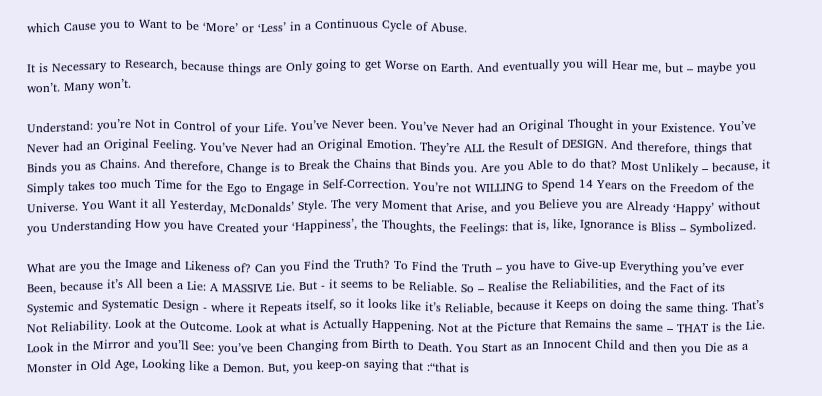which Cause you to Want to be ‘More’ or ‘Less’ in a Continuous Cycle of Abuse.

It is Necessary to Research, because things are Only going to get Worse on Earth. And eventually you will Hear me, but – maybe you won’t. Many won’t.

Understand: you’re Not in Control of your Life. You’ve Never been. You’ve Never had an Original Thought in your Existence. You’ve Never had an Original Feeling. You’ve Never had an Original Emotion. They’re ALL the Result of DESIGN. And therefore, things that Binds you as Chains. And therefore, Change is to Break the Chains that Binds you. Are you Able to do that? Most Unlikely – because, it Simply takes too much Time for the Ego to Engage in Self-Correction. You’re not WILLING to Spend 14 Years on the Freedom of the Universe. You Want it all Yesterday, McDonalds’ Style. The very Moment that Arise, and you Believe you are Already ‘Happy’ without you Understanding How you have Created your ‘Happiness’, the Thoughts, the Feelings: that is, like, Ignorance is Bliss – Symbolized.

What are you the Image and Likeness of? Can you Find the Truth? To Find the Truth – you have to Give-up Everything you’ve ever Been, because it’s All been a Lie: A MASSIVE Lie. But - it seems to be Reliable. So – Realise the Reliabilities, and the Fact of its Systemic and Systematic Design - where it Repeats itself, so it looks like it’s Reliable, because it Keeps on doing the same thing. That’s Not Reliability. Look at the Outcome. Look at what is Actually Happening. Not at the Picture that Remains the same – THAT is the Lie.
Look in the Mirror and you’ll See: you’ve been Changing from Birth to Death. You Start as an Innocent Child and then you Die as a Monster in Old Age, Looking like a Demon. But, you keep-on saying that :“that is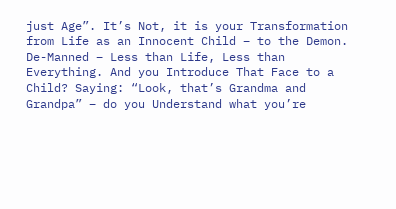just Age”. It’s Not, it is your Transformation from Life as an Innocent Child – to the Demon. De-Manned – Less than Life, Less than Everything. And you Introduce That Face to a Child? Saying: “Look, that’s Grandma and Grandpa” – do you Understand what you’re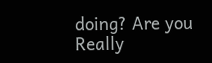doing? Are you Really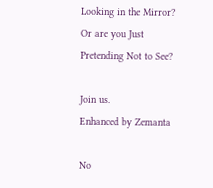Looking in the Mirror? Or are you Just Pretending Not to See?

Join us.
Enhanced by Zemanta

No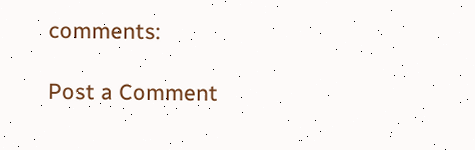comments:

Post a Comment